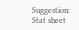Suggestion: Stat sheet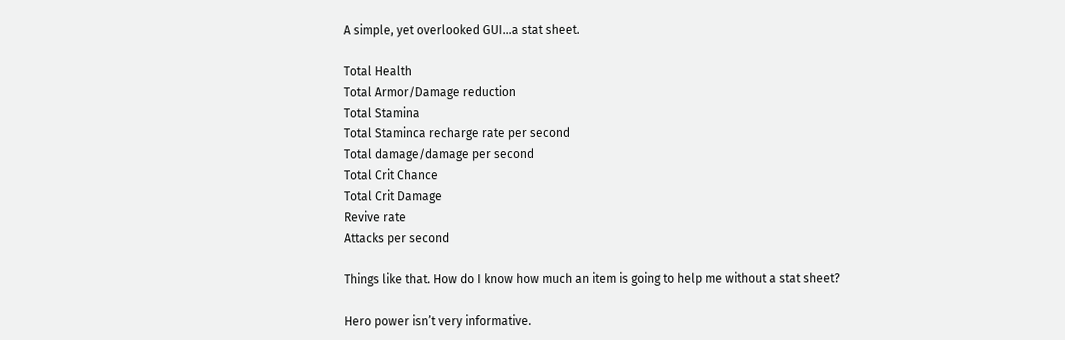A simple, yet overlooked GUI…a stat sheet.

Total Health
Total Armor/Damage reduction
Total Stamina
Total Staminca recharge rate per second
Total damage/damage per second
Total Crit Chance
Total Crit Damage
Revive rate
Attacks per second

Things like that. How do I know how much an item is going to help me without a stat sheet?

Hero power isn’t very informative.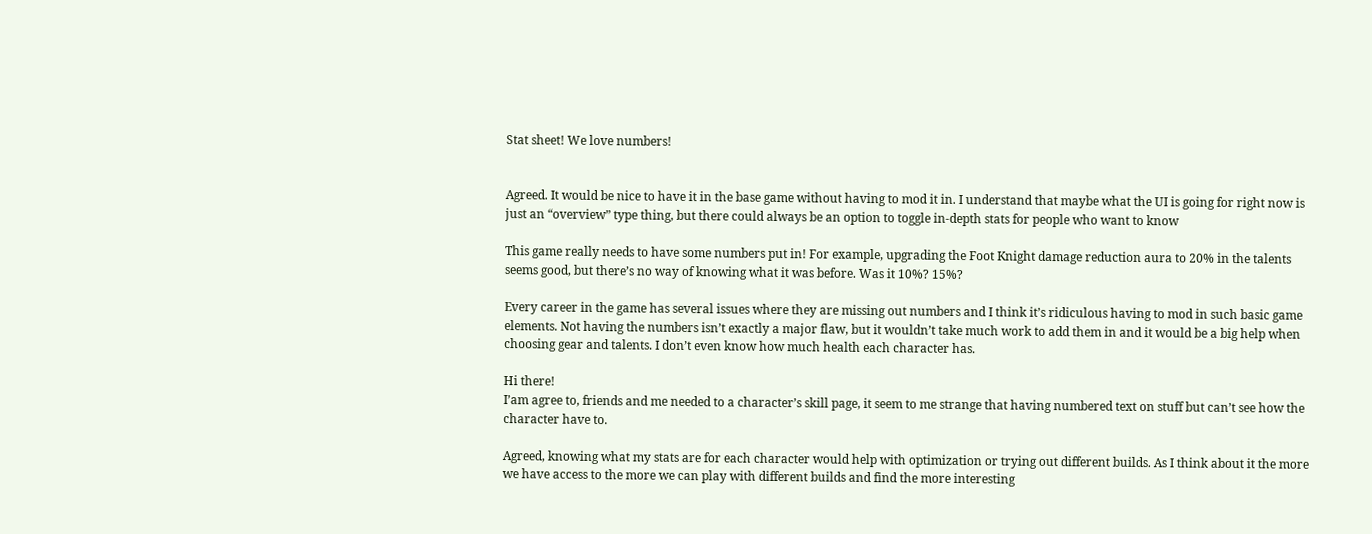Stat sheet! We love numbers!


Agreed. It would be nice to have it in the base game without having to mod it in. I understand that maybe what the UI is going for right now is just an “overview” type thing, but there could always be an option to toggle in-depth stats for people who want to know

This game really needs to have some numbers put in! For example, upgrading the Foot Knight damage reduction aura to 20% in the talents seems good, but there’s no way of knowing what it was before. Was it 10%? 15%?

Every career in the game has several issues where they are missing out numbers and I think it’s ridiculous having to mod in such basic game elements. Not having the numbers isn’t exactly a major flaw, but it wouldn’t take much work to add them in and it would be a big help when choosing gear and talents. I don’t even know how much health each character has.

Hi there!
I’am agree to, friends and me needed to a character’s skill page, it seem to me strange that having numbered text on stuff but can’t see how the character have to.

Agreed, knowing what my stats are for each character would help with optimization or trying out different builds. As I think about it the more we have access to the more we can play with different builds and find the more interesting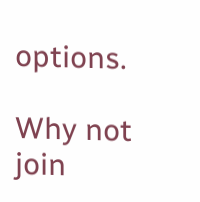options.

Why not join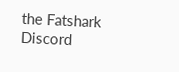the Fatshark Discord